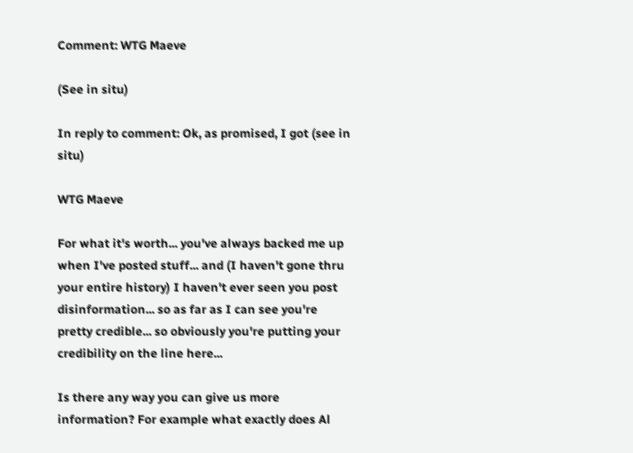Comment: WTG Maeve

(See in situ)

In reply to comment: Ok, as promised, I got (see in situ)

WTG Maeve

For what it's worth... you've always backed me up when I've posted stuff... and (I haven't gone thru your entire history) I haven't ever seen you post disinformation... so as far as I can see you're pretty credible... so obviously you're putting your credibility on the line here...

Is there any way you can give us more information? For example what exactly does Al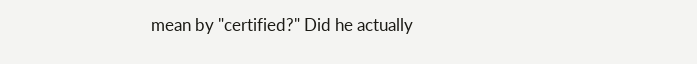mean by "certified?" Did he actually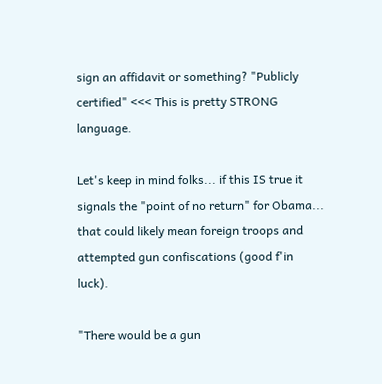sign an affidavit or something? "Publicly certified" <<< This is pretty STRONG language.

Let's keep in mind folks... if this IS true it signals the "point of no return" for Obama... that could likely mean foreign troops and attempted gun confiscations (good f'in luck).

"There would be a gun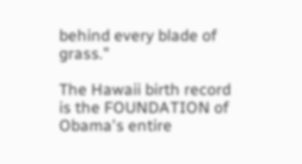behind every blade of grass."

The Hawaii birth record is the FOUNDATION of Obama's entire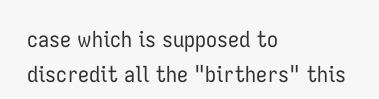case which is supposed to discredit all the "birthers" this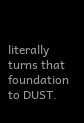literally turns that foundation to DUST.